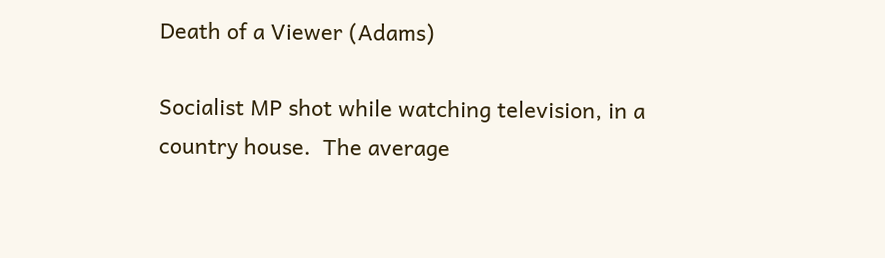Death of a Viewer (Adams)

Socialist MP shot while watching television, in a country house.  The average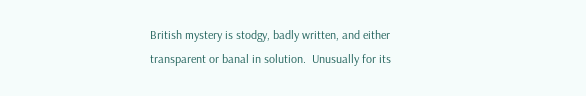British mystery is stodgy, badly written, and either transparent or banal in solution.  Unusually for its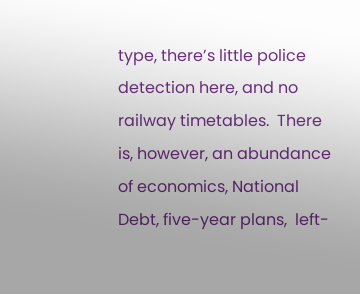type, there’s little police detection here, and no railway timetables.  There is, however, an abundance of economics, National Debt, five-year plans,  left-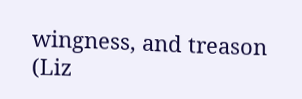wingness, and treason (Liz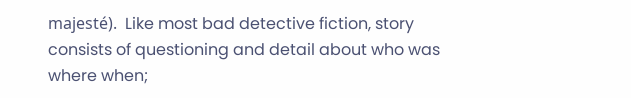majesté).  Like most bad detective fiction, story consists of questioning and detail about who was where when;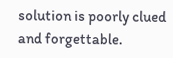solution is poorly clued and forgettable.